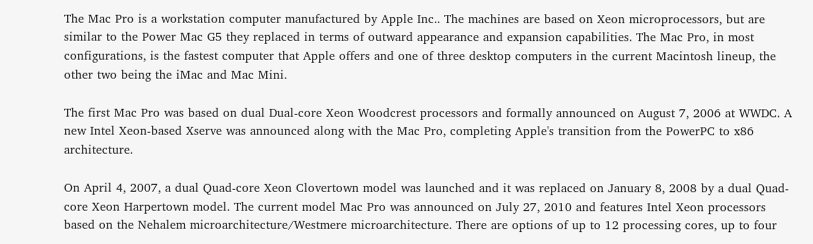The Mac Pro is a workstation computer manufactured by Apple Inc.. The machines are based on Xeon microprocessors, but are similar to the Power Mac G5 they replaced in terms of outward appearance and expansion capabilities. The Mac Pro, in most configurations, is the fastest computer that Apple offers and one of three desktop computers in the current Macintosh lineup, the other two being the iMac and Mac Mini.

The first Mac Pro was based on dual Dual-core Xeon Woodcrest processors and formally announced on August 7, 2006 at WWDC. A new Intel Xeon-based Xserve was announced along with the Mac Pro, completing Apple's transition from the PowerPC to x86 architecture.

On April 4, 2007, a dual Quad-core Xeon Clovertown model was launched and it was replaced on January 8, 2008 by a dual Quad-core Xeon Harpertown model. The current model Mac Pro was announced on July 27, 2010 and features Intel Xeon processors based on the Nehalem microarchitecture/Westmere microarchitecture. There are options of up to 12 processing cores, up to four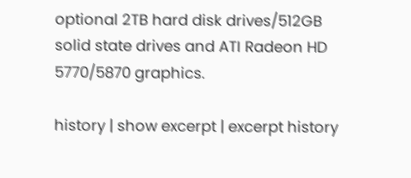optional 2TB hard disk drives/512GB solid state drives and ATI Radeon HD 5770/5870 graphics.

history | show excerpt | excerpt history